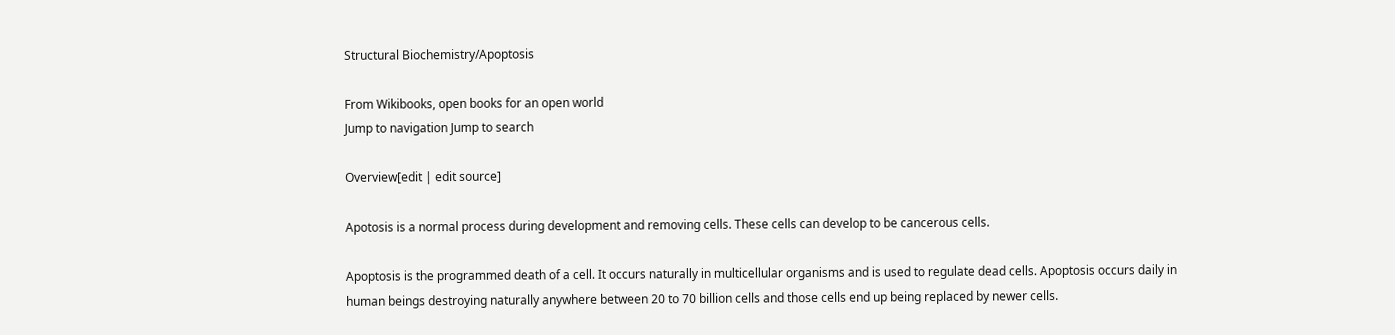Structural Biochemistry/Apoptosis

From Wikibooks, open books for an open world
Jump to navigation Jump to search

Overview[edit | edit source]

Apotosis is a normal process during development and removing cells. These cells can develop to be cancerous cells.

Apoptosis is the programmed death of a cell. It occurs naturally in multicellular organisms and is used to regulate dead cells. Apoptosis occurs daily in human beings destroying naturally anywhere between 20 to 70 billion cells and those cells end up being replaced by newer cells.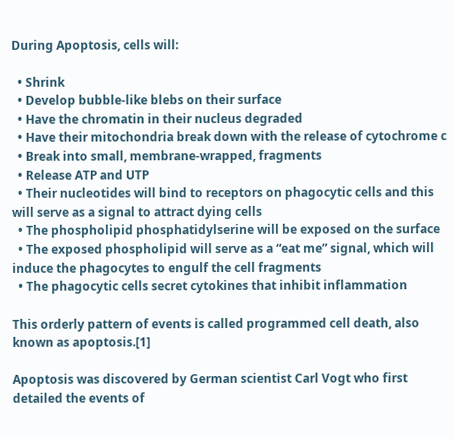During Apoptosis, cells will:

  • Shrink
  • Develop bubble-like blebs on their surface
  • Have the chromatin in their nucleus degraded
  • Have their mitochondria break down with the release of cytochrome c
  • Break into small, membrane-wrapped, fragments
  • Release ATP and UTP
  • Their nucleotides will bind to receptors on phagocytic cells and this will serve as a signal to attract dying cells
  • The phospholipid phosphatidylserine will be exposed on the surface
  • The exposed phospholipid will serve as a “eat me” signal, which will induce the phagocytes to engulf the cell fragments
  • The phagocytic cells secret cytokines that inhibit inflammation

This orderly pattern of events is called programmed cell death, also known as apoptosis.[1]

Apoptosis was discovered by German scientist Carl Vogt who first detailed the events of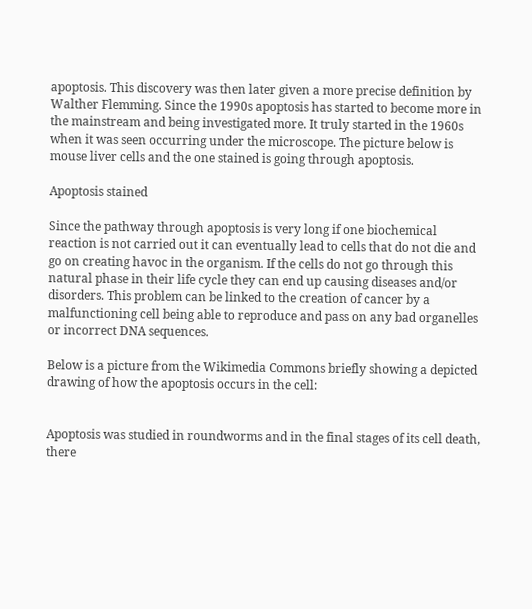apoptosis. This discovery was then later given a more precise definition by Walther Flemming. Since the 1990s apoptosis has started to become more in the mainstream and being investigated more. It truly started in the 1960s when it was seen occurring under the microscope. The picture below is mouse liver cells and the one stained is going through apoptosis.

Apoptosis stained

Since the pathway through apoptosis is very long if one biochemical reaction is not carried out it can eventually lead to cells that do not die and go on creating havoc in the organism. If the cells do not go through this natural phase in their life cycle they can end up causing diseases and/or disorders. This problem can be linked to the creation of cancer by a malfunctioning cell being able to reproduce and pass on any bad organelles or incorrect DNA sequences.

Below is a picture from the Wikimedia Commons briefly showing a depicted drawing of how the apoptosis occurs in the cell:


Apoptosis was studied in roundworms and in the final stages of its cell death, there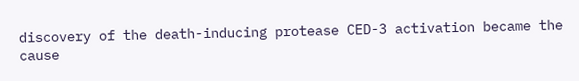discovery of the death-inducing protease CED-3 activation became the cause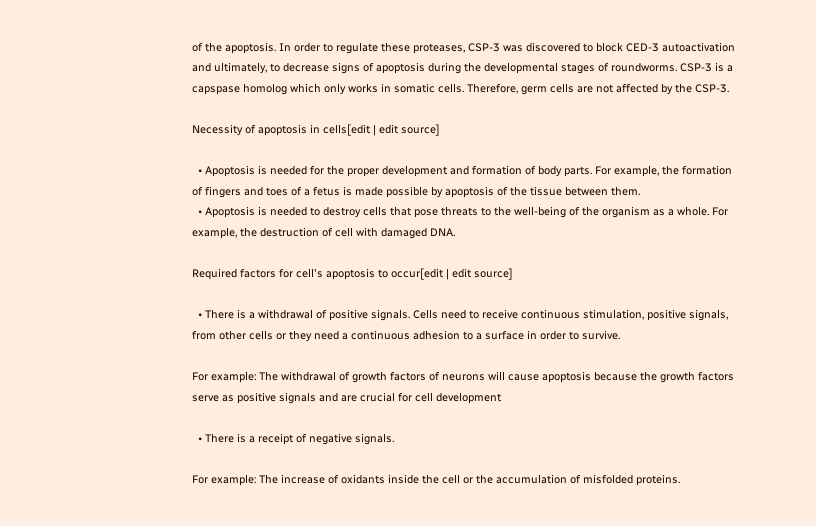of the apoptosis. In order to regulate these proteases, CSP-3 was discovered to block CED-3 autoactivation and ultimately, to decrease signs of apoptosis during the developmental stages of roundworms. CSP-3 is a capspase homolog which only works in somatic cells. Therefore, germ cells are not affected by the CSP-3.

Necessity of apoptosis in cells[edit | edit source]

  • Apoptosis is needed for the proper development and formation of body parts. For example, the formation of fingers and toes of a fetus is made possible by apoptosis of the tissue between them.
  • Apoptosis is needed to destroy cells that pose threats to the well-being of the organism as a whole. For example, the destruction of cell with damaged DNA.

Required factors for cell's apoptosis to occur[edit | edit source]

  • There is a withdrawal of positive signals. Cells need to receive continuous stimulation, positive signals, from other cells or they need a continuous adhesion to a surface in order to survive.

For example: The withdrawal of growth factors of neurons will cause apoptosis because the growth factors serve as positive signals and are crucial for cell development

  • There is a receipt of negative signals.

For example: The increase of oxidants inside the cell or the accumulation of misfolded proteins.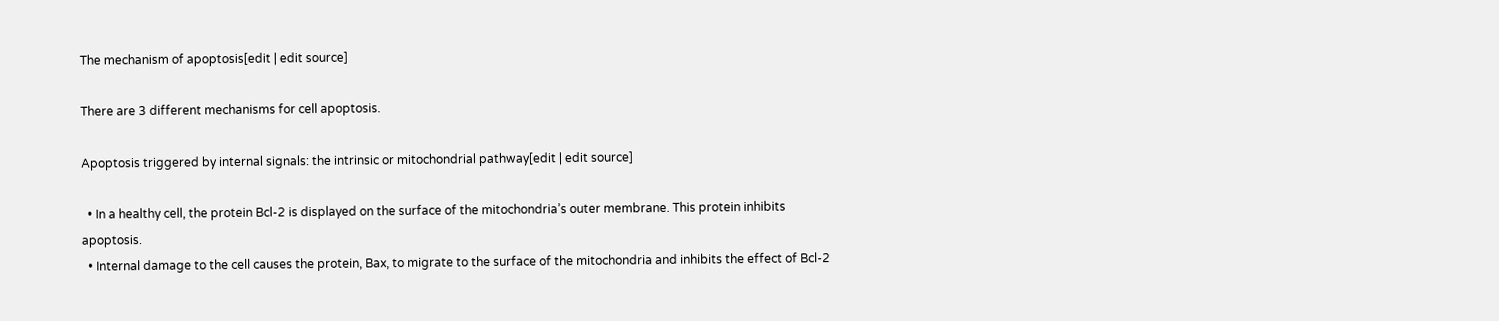The mechanism of apoptosis[edit | edit source]

There are 3 different mechanisms for cell apoptosis.

Apoptosis triggered by internal signals: the intrinsic or mitochondrial pathway[edit | edit source]

  • In a healthy cell, the protein Bcl-2 is displayed on the surface of the mitochondria’s outer membrane. This protein inhibits apoptosis.
  • Internal damage to the cell causes the protein, Bax, to migrate to the surface of the mitochondria and inhibits the effect of Bcl-2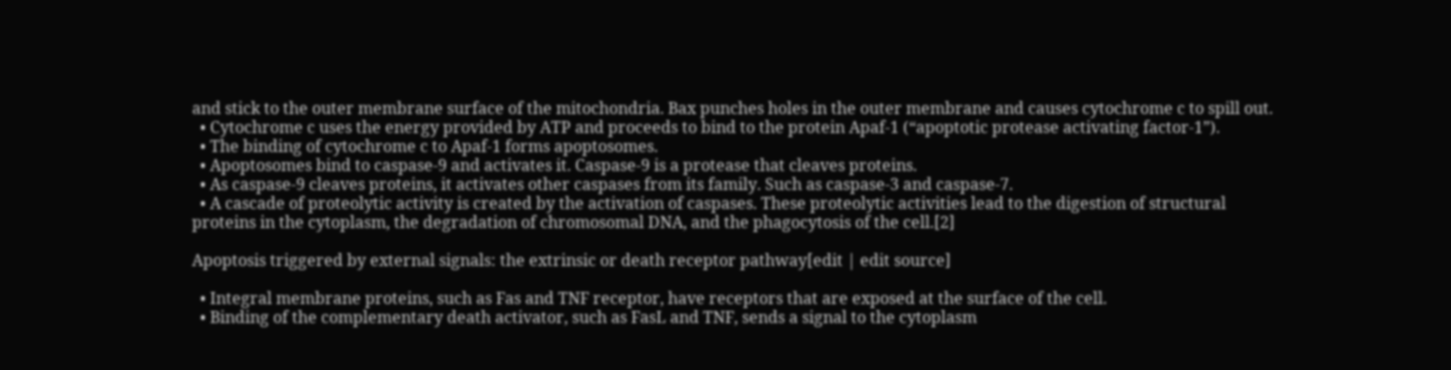and stick to the outer membrane surface of the mitochondria. Bax punches holes in the outer membrane and causes cytochrome c to spill out.
  • Cytochrome c uses the energy provided by ATP and proceeds to bind to the protein Apaf-1 (“apoptotic protease activating factor-1”).
  • The binding of cytochrome c to Apaf-1 forms apoptosomes.
  • Apoptosomes bind to caspase-9 and activates it. Caspase-9 is a protease that cleaves proteins.
  • As caspase-9 cleaves proteins, it activates other caspases from its family. Such as caspase-3 and caspase-7.
  • A cascade of proteolytic activity is created by the activation of caspases. These proteolytic activities lead to the digestion of structural proteins in the cytoplasm, the degradation of chromosomal DNA, and the phagocytosis of the cell.[2]

Apoptosis triggered by external signals: the extrinsic or death receptor pathway[edit | edit source]

  • Integral membrane proteins, such as Fas and TNF receptor, have receptors that are exposed at the surface of the cell.
  • Binding of the complementary death activator, such as FasL and TNF, sends a signal to the cytoplasm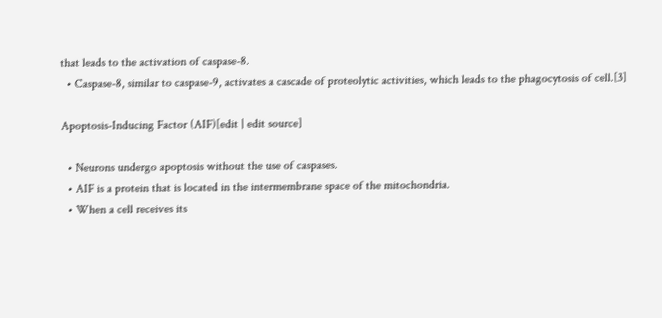that leads to the activation of caspase-8.
  • Caspase-8, similar to caspase-9, activates a cascade of proteolytic activities, which leads to the phagocytosis of cell.[3]

Apoptosis-Inducing Factor (AIF)[edit | edit source]

  • Neurons undergo apoptosis without the use of caspases.
  • AIF is a protein that is located in the intermembrane space of the mitochondria.
  • When a cell receives its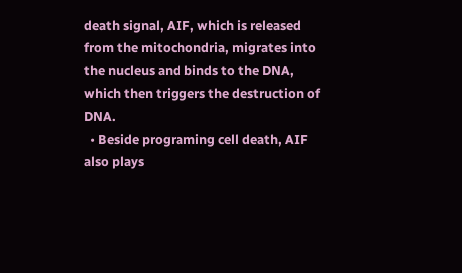death signal, AIF, which is released from the mitochondria, migrates into the nucleus and binds to the DNA, which then triggers the destruction of DNA.
  • Beside programing cell death, AIF also plays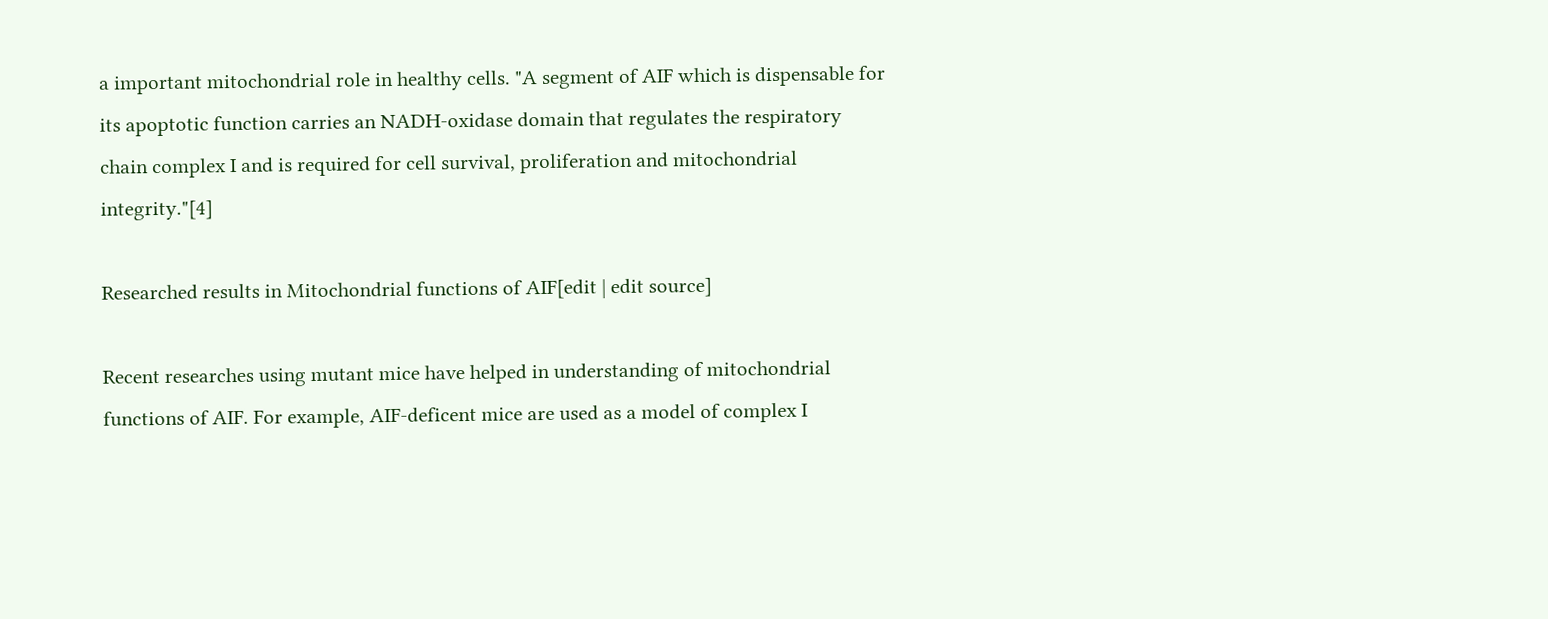a important mitochondrial role in healthy cells. "A segment of AIF which is dispensable for its apoptotic function carries an NADH-oxidase domain that regulates the respiratory chain complex I and is required for cell survival, proliferation and mitochondrial integrity."[4]

Researched results in Mitochondrial functions of AIF[edit | edit source]

Recent researches using mutant mice have helped in understanding of mitochondrial functions of AIF. For example, AIF-deficent mice are used as a model of complex I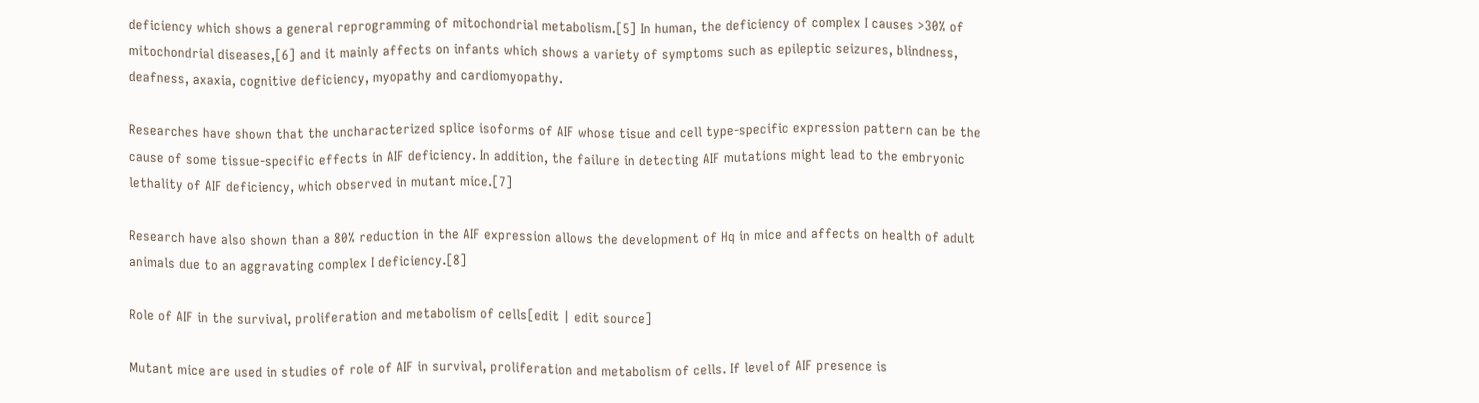deficiency which shows a general reprogramming of mitochondrial metabolism.[5] In human, the deficiency of complex I causes >30% of mitochondrial diseases,[6] and it mainly affects on infants which shows a variety of symptoms such as epileptic seizures, blindness, deafness, axaxia, cognitive deficiency, myopathy and cardiomyopathy.

Researches have shown that the uncharacterized splice isoforms of AIF whose tisue and cell type-specific expression pattern can be the cause of some tissue-specific effects in AIF deficiency. In addition, the failure in detecting AIF mutations might lead to the embryonic lethality of AIF deficiency, which observed in mutant mice.[7]

Research have also shown than a 80% reduction in the AIF expression allows the development of Hq in mice and affects on health of adult animals due to an aggravating complex I deficiency.[8]

Role of AIF in the survival, proliferation and metabolism of cells[edit | edit source]

Mutant mice are used in studies of role of AIF in survival, proliferation and metabolism of cells. If level of AIF presence is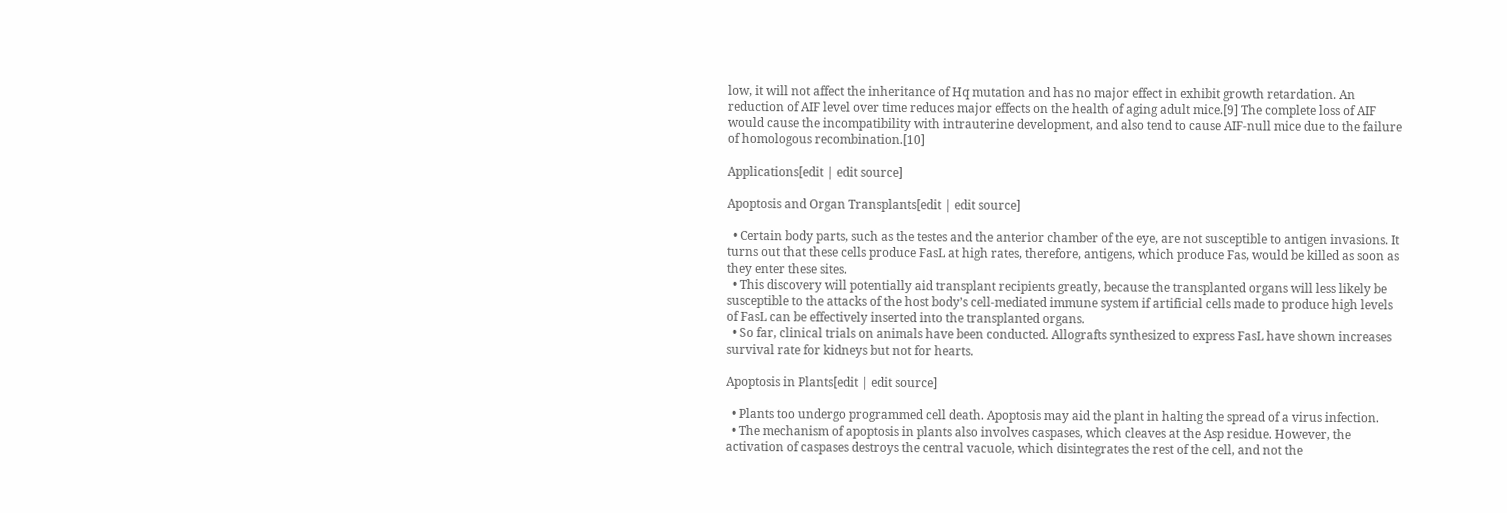low, it will not affect the inheritance of Hq mutation and has no major effect in exhibit growth retardation. An reduction of AIF level over time reduces major effects on the health of aging adult mice.[9] The complete loss of AIF would cause the incompatibility with intrauterine development, and also tend to cause AIF-null mice due to the failure of homologous recombination.[10]

Applications[edit | edit source]

Apoptosis and Organ Transplants[edit | edit source]

  • Certain body parts, such as the testes and the anterior chamber of the eye, are not susceptible to antigen invasions. It turns out that these cells produce FasL at high rates, therefore, antigens, which produce Fas, would be killed as soon as they enter these sites.
  • This discovery will potentially aid transplant recipients greatly, because the transplanted organs will less likely be susceptible to the attacks of the host body’s cell-mediated immune system if artificial cells made to produce high levels of FasL can be effectively inserted into the transplanted organs.
  • So far, clinical trials on animals have been conducted. Allografts synthesized to express FasL have shown increases survival rate for kidneys but not for hearts.

Apoptosis in Plants[edit | edit source]

  • Plants too undergo programmed cell death. Apoptosis may aid the plant in halting the spread of a virus infection.
  • The mechanism of apoptosis in plants also involves caspases, which cleaves at the Asp residue. However, the activation of caspases destroys the central vacuole, which disintegrates the rest of the cell, and not the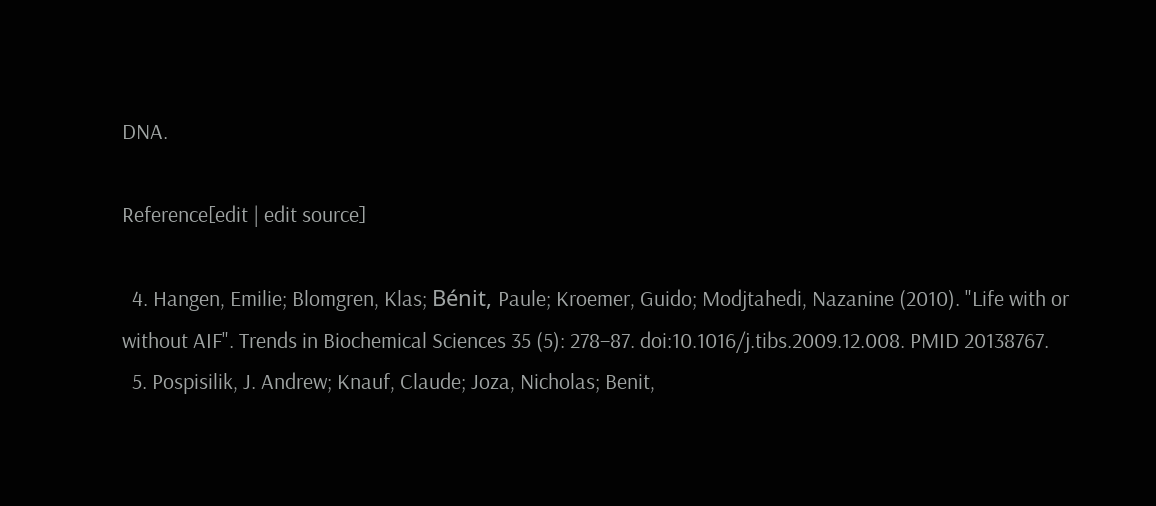DNA.

Reference[edit | edit source]

  4. Hangen, Emilie; Blomgren, Klas; Bénit, Paule; Kroemer, Guido; Modjtahedi, Nazanine (2010). "Life with or without AIF". Trends in Biochemical Sciences 35 (5): 278–87. doi:10.1016/j.tibs.2009.12.008. PMID 20138767.
  5. Pospisilik, J. Andrew; Knauf, Claude; Joza, Nicholas; Benit,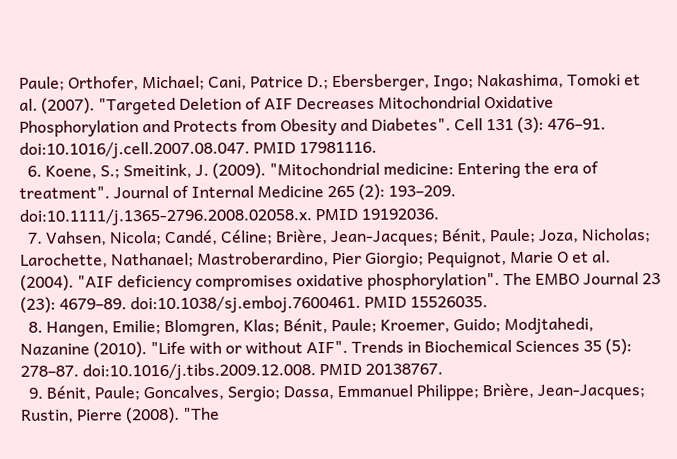Paule; Orthofer, Michael; Cani, Patrice D.; Ebersberger, Ingo; Nakashima, Tomoki et al. (2007). "Targeted Deletion of AIF Decreases Mitochondrial Oxidative Phosphorylation and Protects from Obesity and Diabetes". Cell 131 (3): 476–91. doi:10.1016/j.cell.2007.08.047. PMID 17981116.
  6. Koene, S.; Smeitink, J. (2009). "Mitochondrial medicine: Entering the era of treatment". Journal of Internal Medicine 265 (2): 193–209. doi:10.1111/j.1365-2796.2008.02058.x. PMID 19192036.
  7. Vahsen, Nicola; Candé, Céline; Brière, Jean-Jacques; Bénit, Paule; Joza, Nicholas; Larochette, Nathanael; Mastroberardino, Pier Giorgio; Pequignot, Marie O et al. (2004). "AIF deficiency compromises oxidative phosphorylation". The EMBO Journal 23 (23): 4679–89. doi:10.1038/sj.emboj.7600461. PMID 15526035.
  8. Hangen, Emilie; Blomgren, Klas; Bénit, Paule; Kroemer, Guido; Modjtahedi, Nazanine (2010). "Life with or without AIF". Trends in Biochemical Sciences 35 (5): 278–87. doi:10.1016/j.tibs.2009.12.008. PMID 20138767.
  9. Bénit, Paule; Goncalves, Sergio; Dassa, Emmanuel Philippe; Brière, Jean-Jacques; Rustin, Pierre (2008). "The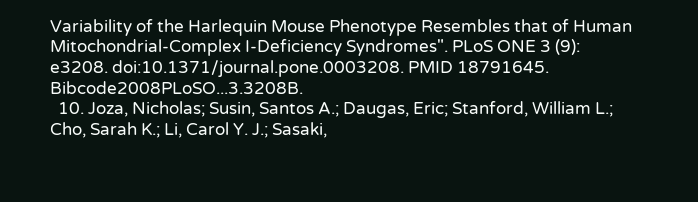Variability of the Harlequin Mouse Phenotype Resembles that of Human Mitochondrial-Complex I-Deficiency Syndromes". PLoS ONE 3 (9): e3208. doi:10.1371/journal.pone.0003208. PMID 18791645. Bibcode2008PLoSO...3.3208B.
  10. Joza, Nicholas; Susin, Santos A.; Daugas, Eric; Stanford, William L.; Cho, Sarah K.; Li, Carol Y. J.; Sasaki,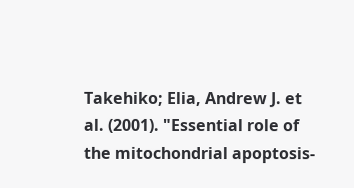Takehiko; Elia, Andrew J. et al. (2001). "Essential role of the mitochondrial apoptosis-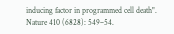inducing factor in programmed cell death". Nature 410 (6828): 549–54.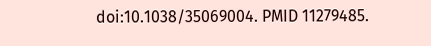doi:10.1038/35069004. PMID 11279485.